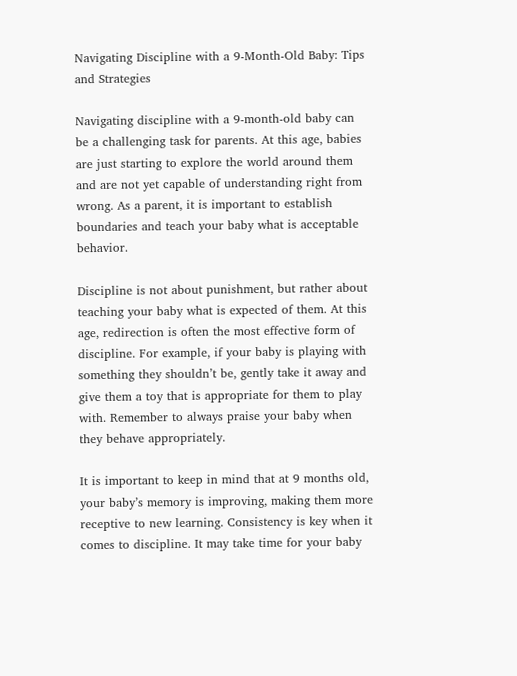Navigating Discipline with a 9-Month-Old Baby: Tips and Strategies

Navigating discipline with a 9-month-old baby can be a challenging task for parents. At this age, babies are just starting to explore the world around them and are not yet capable of understanding right from wrong. As a parent, it is important to establish boundaries and teach your baby what is acceptable behavior.

Discipline is not about punishment, but rather about teaching your baby what is expected of them. At this age, redirection is often the most effective form of discipline. For example, if your baby is playing with something they shouldn’t be, gently take it away and give them a toy that is appropriate for them to play with. Remember to always praise your baby when they behave appropriately.

It is important to keep in mind that at 9 months old, your baby’s memory is improving, making them more receptive to new learning. Consistency is key when it comes to discipline. It may take time for your baby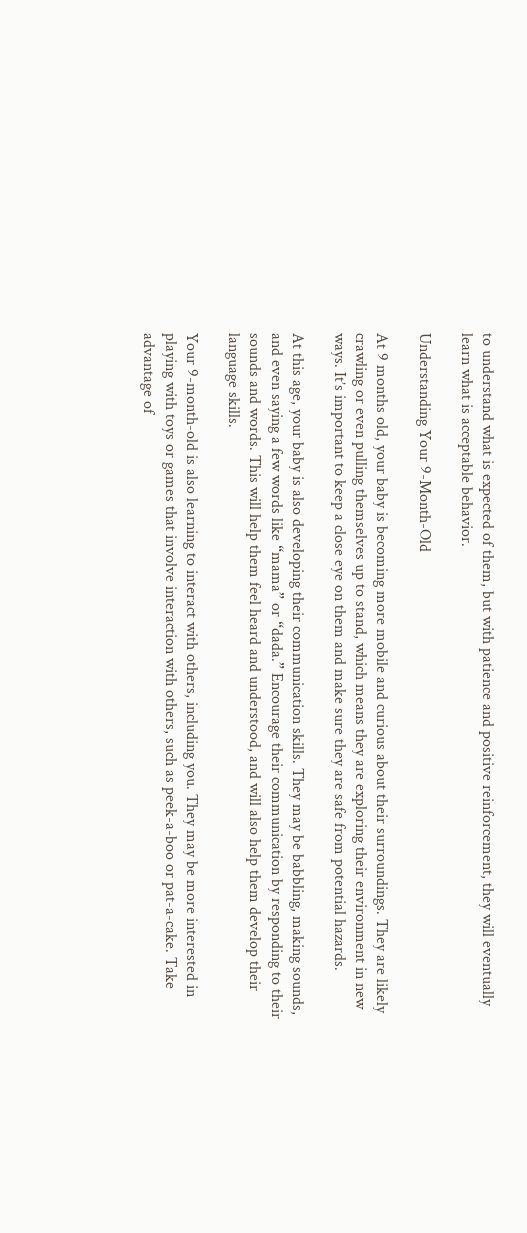to understand what is expected of them, but with patience and positive reinforcement, they will eventually learn what is acceptable behavior.

Understanding Your 9-Month-Old

At 9 months old, your baby is becoming more mobile and curious about their surroundings. They are likely crawling or even pulling themselves up to stand, which means they are exploring their environment in new ways. It’s important to keep a close eye on them and make sure they are safe from potential hazards.

At this age, your baby is also developing their communication skills. They may be babbling, making sounds, and even saying a few words like “mama” or “dada.” Encourage their communication by responding to their sounds and words. This will help them feel heard and understood, and will also help them develop their language skills.

Your 9-month-old is also learning to interact with others, including you. They may be more interested in playing with toys or games that involve interaction with others, such as peek-a-boo or pat-a-cake. Take advantage of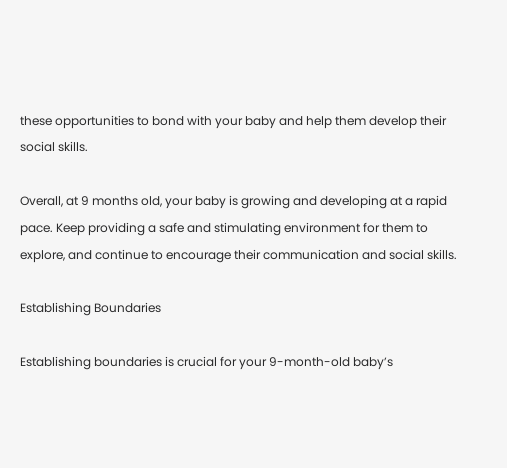these opportunities to bond with your baby and help them develop their social skills.

Overall, at 9 months old, your baby is growing and developing at a rapid pace. Keep providing a safe and stimulating environment for them to explore, and continue to encourage their communication and social skills.

Establishing Boundaries

Establishing boundaries is crucial for your 9-month-old baby’s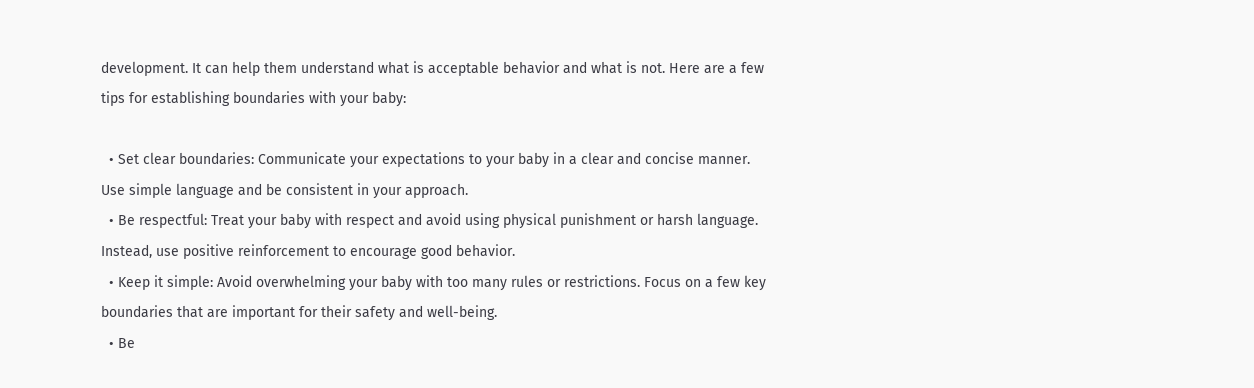development. It can help them understand what is acceptable behavior and what is not. Here are a few tips for establishing boundaries with your baby:

  • Set clear boundaries: Communicate your expectations to your baby in a clear and concise manner. Use simple language and be consistent in your approach.
  • Be respectful: Treat your baby with respect and avoid using physical punishment or harsh language. Instead, use positive reinforcement to encourage good behavior.
  • Keep it simple: Avoid overwhelming your baby with too many rules or restrictions. Focus on a few key boundaries that are important for their safety and well-being.
  • Be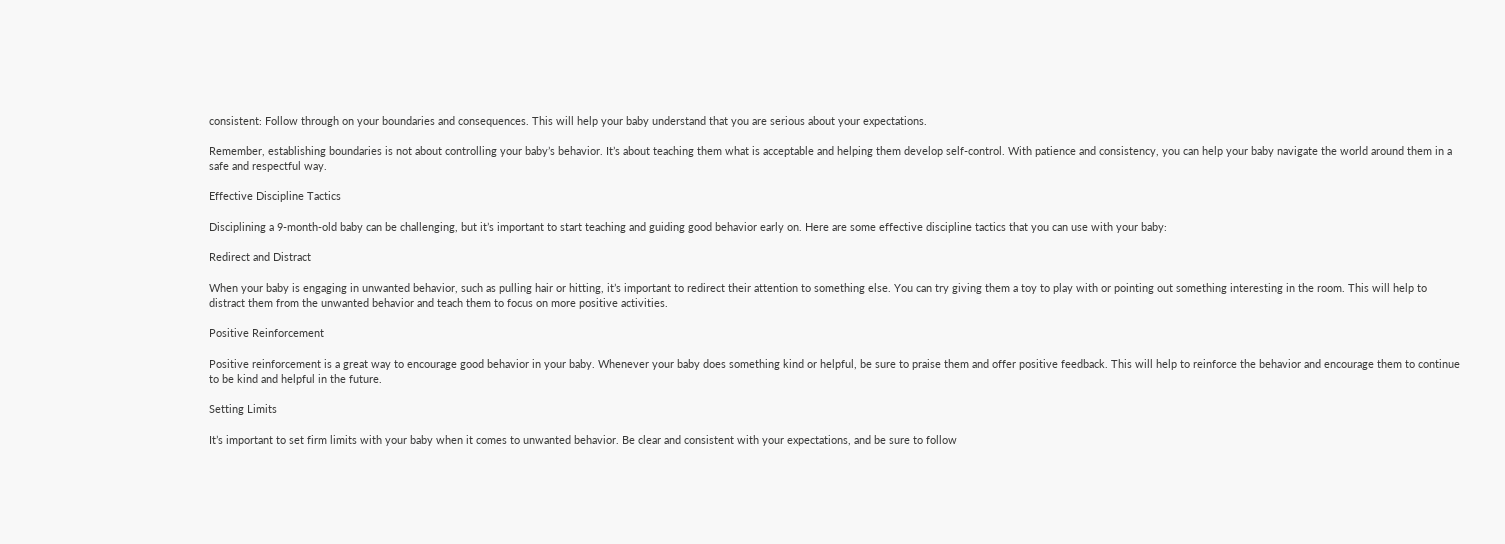consistent: Follow through on your boundaries and consequences. This will help your baby understand that you are serious about your expectations.

Remember, establishing boundaries is not about controlling your baby’s behavior. It’s about teaching them what is acceptable and helping them develop self-control. With patience and consistency, you can help your baby navigate the world around them in a safe and respectful way.

Effective Discipline Tactics

Disciplining a 9-month-old baby can be challenging, but it’s important to start teaching and guiding good behavior early on. Here are some effective discipline tactics that you can use with your baby:

Redirect and Distract

When your baby is engaging in unwanted behavior, such as pulling hair or hitting, it’s important to redirect their attention to something else. You can try giving them a toy to play with or pointing out something interesting in the room. This will help to distract them from the unwanted behavior and teach them to focus on more positive activities.

Positive Reinforcement

Positive reinforcement is a great way to encourage good behavior in your baby. Whenever your baby does something kind or helpful, be sure to praise them and offer positive feedback. This will help to reinforce the behavior and encourage them to continue to be kind and helpful in the future.

Setting Limits

It’s important to set firm limits with your baby when it comes to unwanted behavior. Be clear and consistent with your expectations, and be sure to follow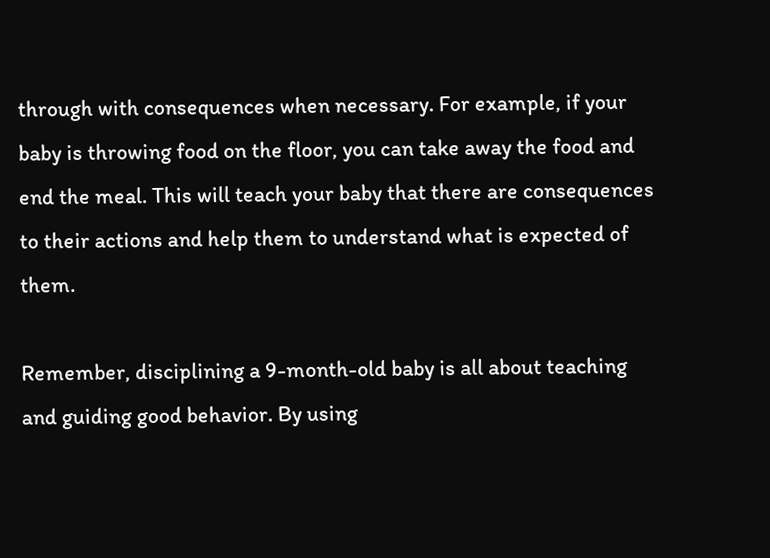through with consequences when necessary. For example, if your baby is throwing food on the floor, you can take away the food and end the meal. This will teach your baby that there are consequences to their actions and help them to understand what is expected of them.

Remember, disciplining a 9-month-old baby is all about teaching and guiding good behavior. By using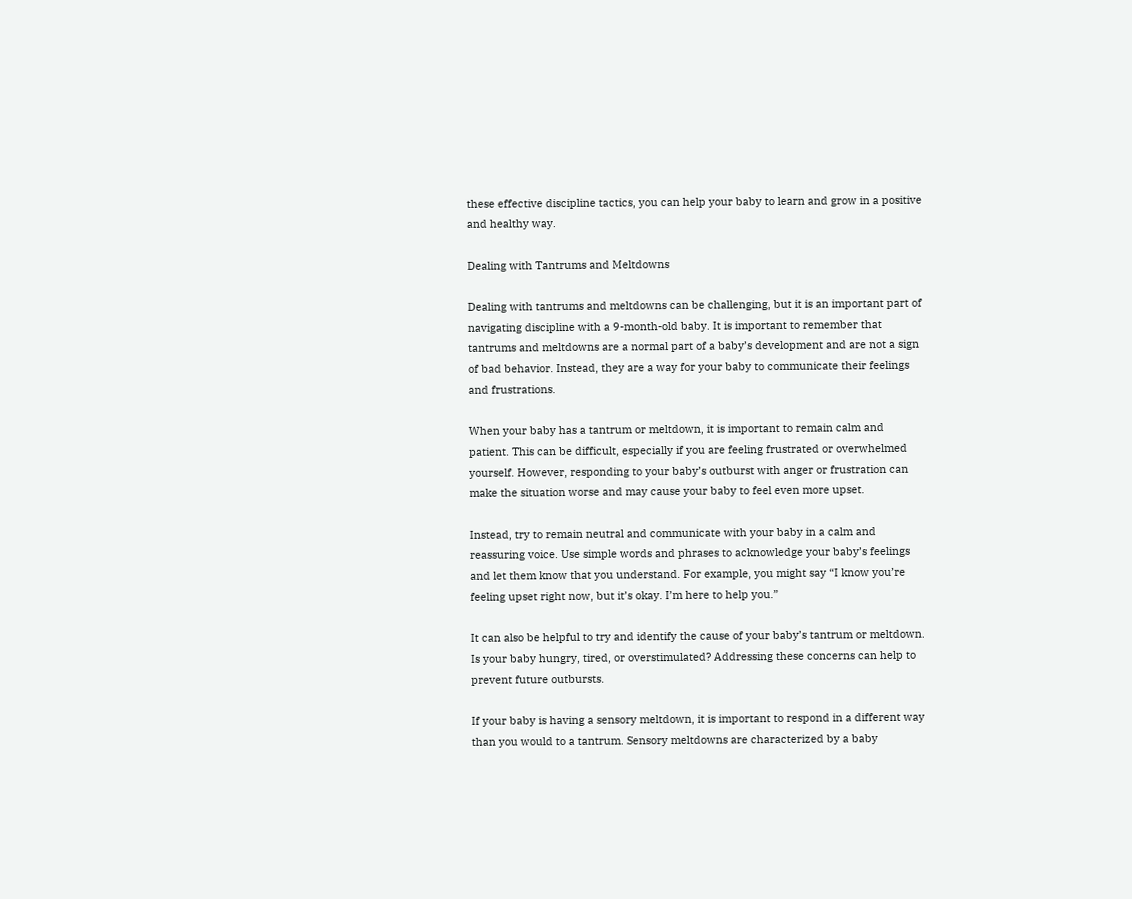these effective discipline tactics, you can help your baby to learn and grow in a positive and healthy way.

Dealing with Tantrums and Meltdowns

Dealing with tantrums and meltdowns can be challenging, but it is an important part of navigating discipline with a 9-month-old baby. It is important to remember that tantrums and meltdowns are a normal part of a baby’s development and are not a sign of bad behavior. Instead, they are a way for your baby to communicate their feelings and frustrations.

When your baby has a tantrum or meltdown, it is important to remain calm and patient. This can be difficult, especially if you are feeling frustrated or overwhelmed yourself. However, responding to your baby’s outburst with anger or frustration can make the situation worse and may cause your baby to feel even more upset.

Instead, try to remain neutral and communicate with your baby in a calm and reassuring voice. Use simple words and phrases to acknowledge your baby’s feelings and let them know that you understand. For example, you might say “I know you’re feeling upset right now, but it’s okay. I’m here to help you.”

It can also be helpful to try and identify the cause of your baby’s tantrum or meltdown. Is your baby hungry, tired, or overstimulated? Addressing these concerns can help to prevent future outbursts.

If your baby is having a sensory meltdown, it is important to respond in a different way than you would to a tantrum. Sensory meltdowns are characterized by a baby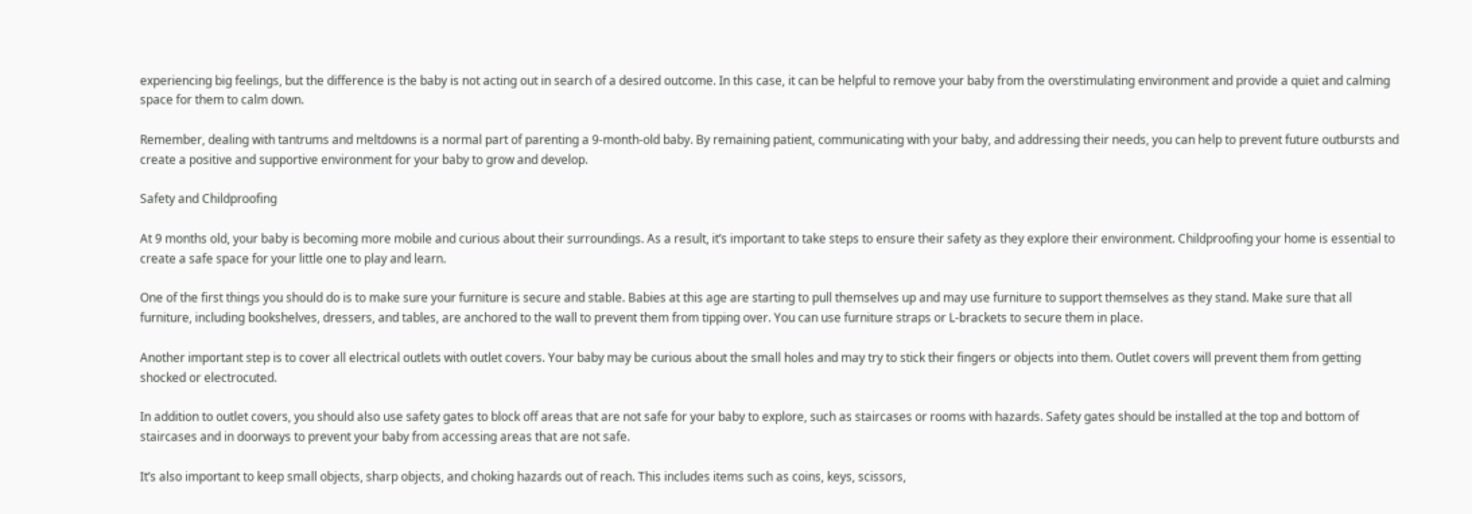experiencing big feelings, but the difference is the baby is not acting out in search of a desired outcome. In this case, it can be helpful to remove your baby from the overstimulating environment and provide a quiet and calming space for them to calm down.

Remember, dealing with tantrums and meltdowns is a normal part of parenting a 9-month-old baby. By remaining patient, communicating with your baby, and addressing their needs, you can help to prevent future outbursts and create a positive and supportive environment for your baby to grow and develop.

Safety and Childproofing

At 9 months old, your baby is becoming more mobile and curious about their surroundings. As a result, it’s important to take steps to ensure their safety as they explore their environment. Childproofing your home is essential to create a safe space for your little one to play and learn.

One of the first things you should do is to make sure your furniture is secure and stable. Babies at this age are starting to pull themselves up and may use furniture to support themselves as they stand. Make sure that all furniture, including bookshelves, dressers, and tables, are anchored to the wall to prevent them from tipping over. You can use furniture straps or L-brackets to secure them in place.

Another important step is to cover all electrical outlets with outlet covers. Your baby may be curious about the small holes and may try to stick their fingers or objects into them. Outlet covers will prevent them from getting shocked or electrocuted.

In addition to outlet covers, you should also use safety gates to block off areas that are not safe for your baby to explore, such as staircases or rooms with hazards. Safety gates should be installed at the top and bottom of staircases and in doorways to prevent your baby from accessing areas that are not safe.

It’s also important to keep small objects, sharp objects, and choking hazards out of reach. This includes items such as coins, keys, scissors,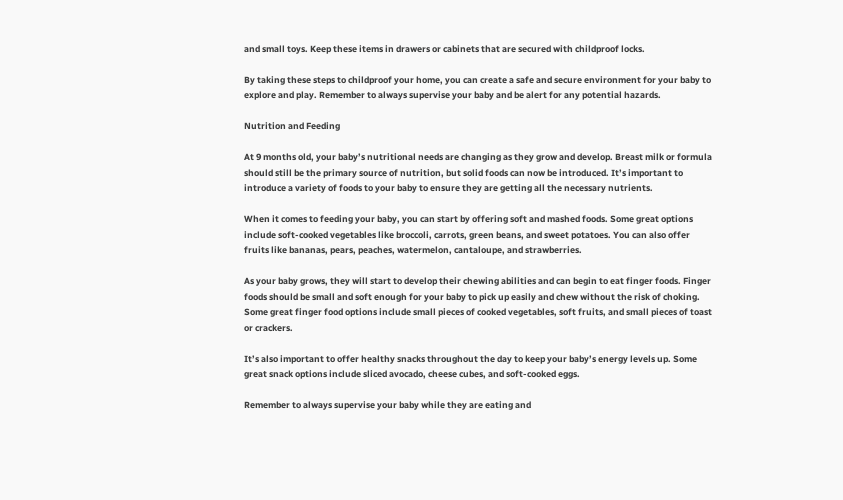and small toys. Keep these items in drawers or cabinets that are secured with childproof locks.

By taking these steps to childproof your home, you can create a safe and secure environment for your baby to explore and play. Remember to always supervise your baby and be alert for any potential hazards.

Nutrition and Feeding

At 9 months old, your baby’s nutritional needs are changing as they grow and develop. Breast milk or formula should still be the primary source of nutrition, but solid foods can now be introduced. It’s important to introduce a variety of foods to your baby to ensure they are getting all the necessary nutrients.

When it comes to feeding your baby, you can start by offering soft and mashed foods. Some great options include soft-cooked vegetables like broccoli, carrots, green beans, and sweet potatoes. You can also offer fruits like bananas, pears, peaches, watermelon, cantaloupe, and strawberries.

As your baby grows, they will start to develop their chewing abilities and can begin to eat finger foods. Finger foods should be small and soft enough for your baby to pick up easily and chew without the risk of choking. Some great finger food options include small pieces of cooked vegetables, soft fruits, and small pieces of toast or crackers.

It’s also important to offer healthy snacks throughout the day to keep your baby’s energy levels up. Some great snack options include sliced avocado, cheese cubes, and soft-cooked eggs.

Remember to always supervise your baby while they are eating and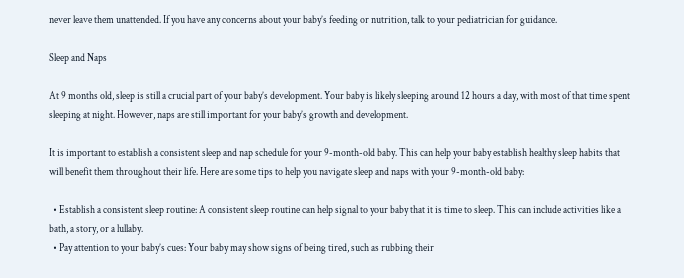never leave them unattended. If you have any concerns about your baby’s feeding or nutrition, talk to your pediatrician for guidance.

Sleep and Naps

At 9 months old, sleep is still a crucial part of your baby’s development. Your baby is likely sleeping around 12 hours a day, with most of that time spent sleeping at night. However, naps are still important for your baby’s growth and development.

It is important to establish a consistent sleep and nap schedule for your 9-month-old baby. This can help your baby establish healthy sleep habits that will benefit them throughout their life. Here are some tips to help you navigate sleep and naps with your 9-month-old baby:

  • Establish a consistent sleep routine: A consistent sleep routine can help signal to your baby that it is time to sleep. This can include activities like a bath, a story, or a lullaby.
  • Pay attention to your baby’s cues: Your baby may show signs of being tired, such as rubbing their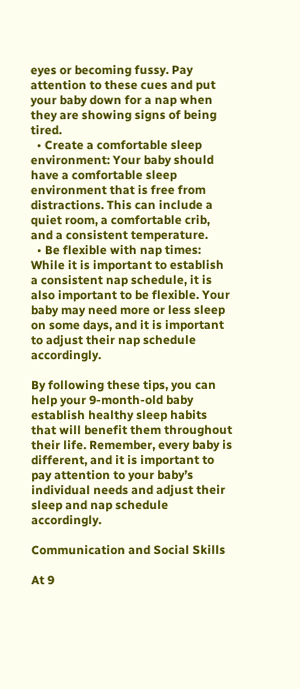eyes or becoming fussy. Pay attention to these cues and put your baby down for a nap when they are showing signs of being tired.
  • Create a comfortable sleep environment: Your baby should have a comfortable sleep environment that is free from distractions. This can include a quiet room, a comfortable crib, and a consistent temperature.
  • Be flexible with nap times: While it is important to establish a consistent nap schedule, it is also important to be flexible. Your baby may need more or less sleep on some days, and it is important to adjust their nap schedule accordingly.

By following these tips, you can help your 9-month-old baby establish healthy sleep habits that will benefit them throughout their life. Remember, every baby is different, and it is important to pay attention to your baby’s individual needs and adjust their sleep and nap schedule accordingly.

Communication and Social Skills

At 9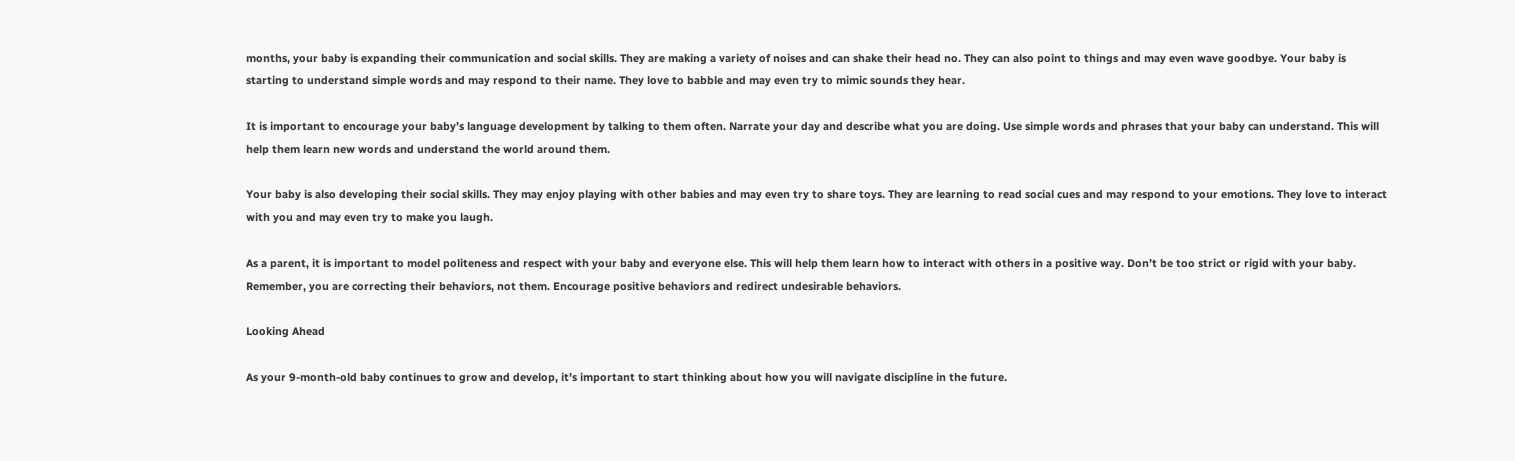months, your baby is expanding their communication and social skills. They are making a variety of noises and can shake their head no. They can also point to things and may even wave goodbye. Your baby is starting to understand simple words and may respond to their name. They love to babble and may even try to mimic sounds they hear.

It is important to encourage your baby’s language development by talking to them often. Narrate your day and describe what you are doing. Use simple words and phrases that your baby can understand. This will help them learn new words and understand the world around them.

Your baby is also developing their social skills. They may enjoy playing with other babies and may even try to share toys. They are learning to read social cues and may respond to your emotions. They love to interact with you and may even try to make you laugh.

As a parent, it is important to model politeness and respect with your baby and everyone else. This will help them learn how to interact with others in a positive way. Don’t be too strict or rigid with your baby. Remember, you are correcting their behaviors, not them. Encourage positive behaviors and redirect undesirable behaviors.

Looking Ahead

As your 9-month-old baby continues to grow and develop, it’s important to start thinking about how you will navigate discipline in the future.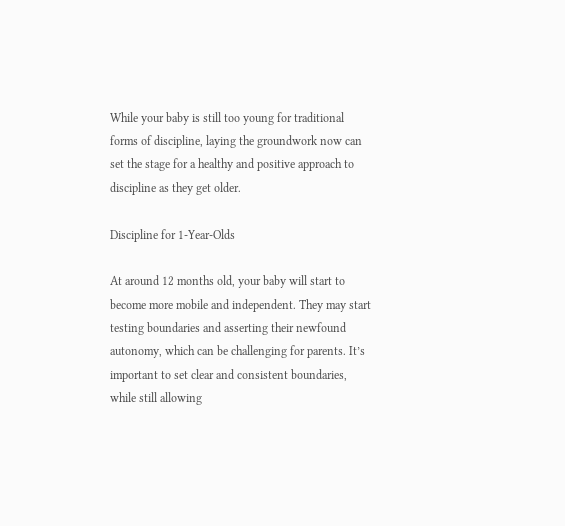While your baby is still too young for traditional forms of discipline, laying the groundwork now can set the stage for a healthy and positive approach to discipline as they get older.

Discipline for 1-Year-Olds

At around 12 months old, your baby will start to become more mobile and independent. They may start testing boundaries and asserting their newfound autonomy, which can be challenging for parents. It’s important to set clear and consistent boundaries, while still allowing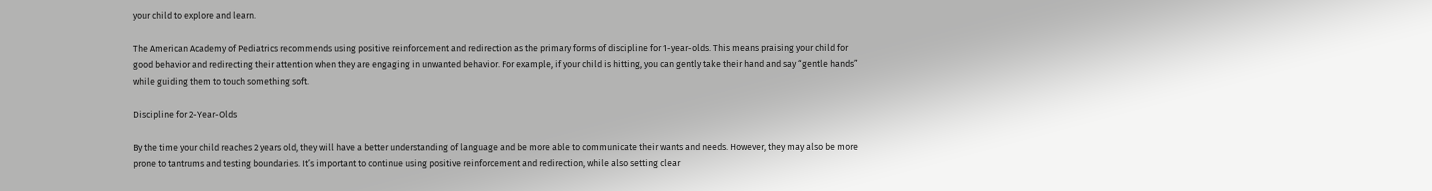your child to explore and learn.

The American Academy of Pediatrics recommends using positive reinforcement and redirection as the primary forms of discipline for 1-year-olds. This means praising your child for good behavior and redirecting their attention when they are engaging in unwanted behavior. For example, if your child is hitting, you can gently take their hand and say “gentle hands” while guiding them to touch something soft.

Discipline for 2-Year-Olds

By the time your child reaches 2 years old, they will have a better understanding of language and be more able to communicate their wants and needs. However, they may also be more prone to tantrums and testing boundaries. It’s important to continue using positive reinforcement and redirection, while also setting clear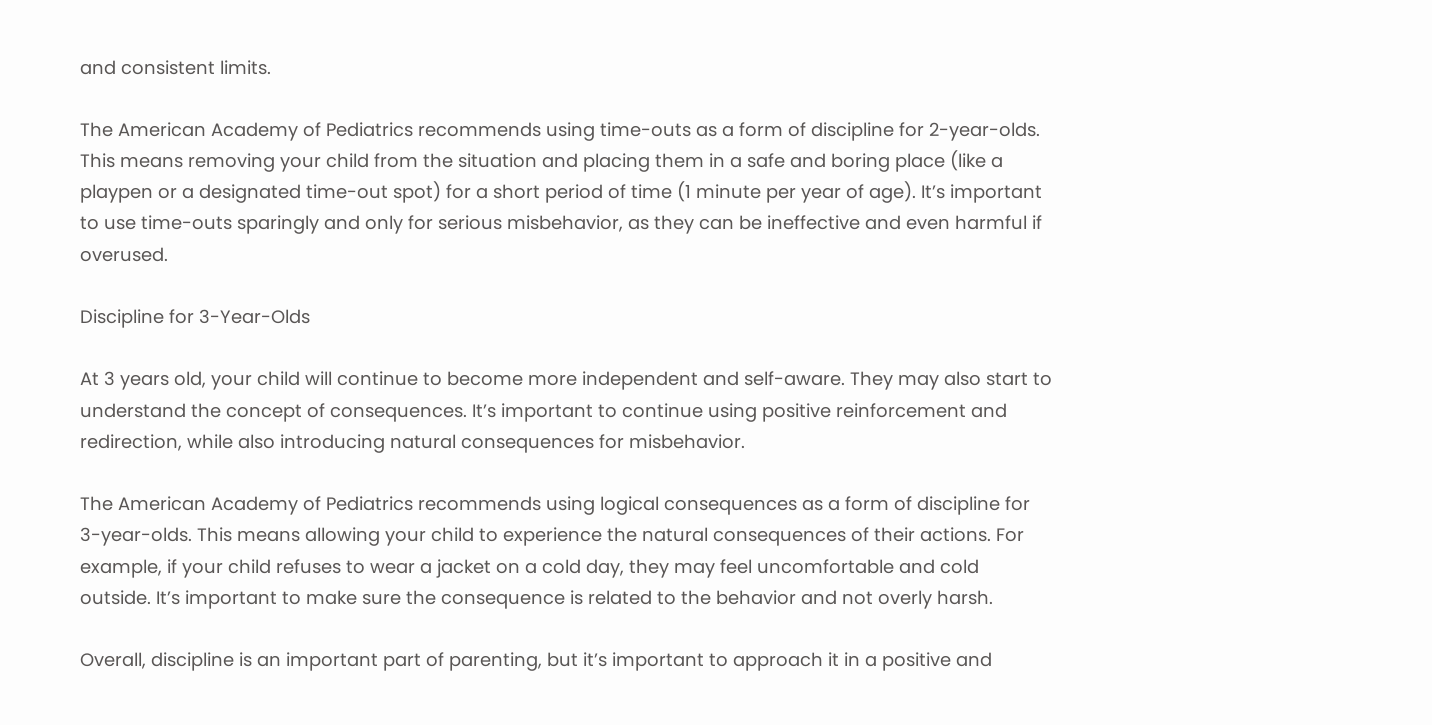and consistent limits.

The American Academy of Pediatrics recommends using time-outs as a form of discipline for 2-year-olds. This means removing your child from the situation and placing them in a safe and boring place (like a playpen or a designated time-out spot) for a short period of time (1 minute per year of age). It’s important to use time-outs sparingly and only for serious misbehavior, as they can be ineffective and even harmful if overused.

Discipline for 3-Year-Olds

At 3 years old, your child will continue to become more independent and self-aware. They may also start to understand the concept of consequences. It’s important to continue using positive reinforcement and redirection, while also introducing natural consequences for misbehavior.

The American Academy of Pediatrics recommends using logical consequences as a form of discipline for 3-year-olds. This means allowing your child to experience the natural consequences of their actions. For example, if your child refuses to wear a jacket on a cold day, they may feel uncomfortable and cold outside. It’s important to make sure the consequence is related to the behavior and not overly harsh.

Overall, discipline is an important part of parenting, but it’s important to approach it in a positive and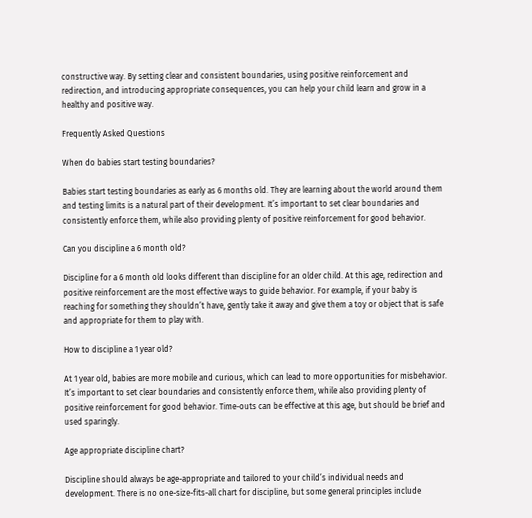constructive way. By setting clear and consistent boundaries, using positive reinforcement and redirection, and introducing appropriate consequences, you can help your child learn and grow in a healthy and positive way.

Frequently Asked Questions

When do babies start testing boundaries?

Babies start testing boundaries as early as 6 months old. They are learning about the world around them and testing limits is a natural part of their development. It’s important to set clear boundaries and consistently enforce them, while also providing plenty of positive reinforcement for good behavior.

Can you discipline a 6 month old?

Discipline for a 6 month old looks different than discipline for an older child. At this age, redirection and positive reinforcement are the most effective ways to guide behavior. For example, if your baby is reaching for something they shouldn’t have, gently take it away and give them a toy or object that is safe and appropriate for them to play with.

How to discipline a 1 year old?

At 1 year old, babies are more mobile and curious, which can lead to more opportunities for misbehavior. It’s important to set clear boundaries and consistently enforce them, while also providing plenty of positive reinforcement for good behavior. Time-outs can be effective at this age, but should be brief and used sparingly.

Age appropriate discipline chart?

Discipline should always be age-appropriate and tailored to your child’s individual needs and development. There is no one-size-fits-all chart for discipline, but some general principles include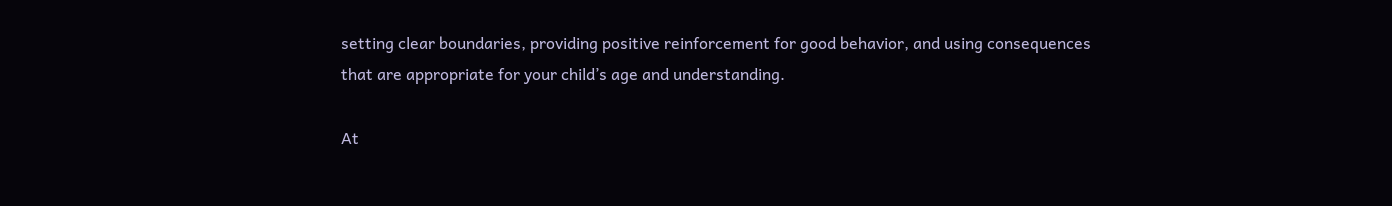setting clear boundaries, providing positive reinforcement for good behavior, and using consequences that are appropriate for your child’s age and understanding.

At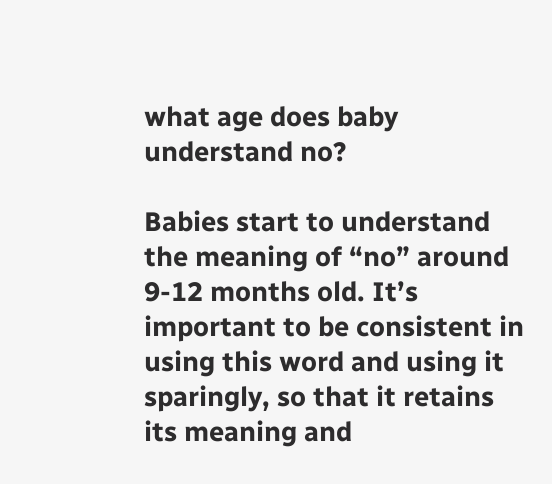what age does baby understand no?

Babies start to understand the meaning of “no” around 9-12 months old. It’s important to be consistent in using this word and using it sparingly, so that it retains its meaning and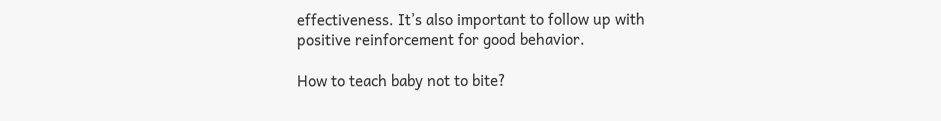effectiveness. It’s also important to follow up with positive reinforcement for good behavior.

How to teach baby not to bite?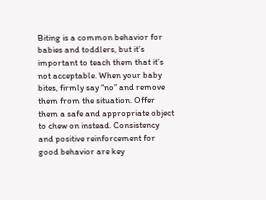Biting is a common behavior for babies and toddlers, but it’s important to teach them that it’s not acceptable. When your baby bites, firmly say “no” and remove them from the situation. Offer them a safe and appropriate object to chew on instead. Consistency and positive reinforcement for good behavior are key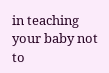in teaching your baby not to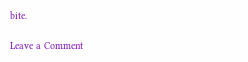bite.

Leave a Comment